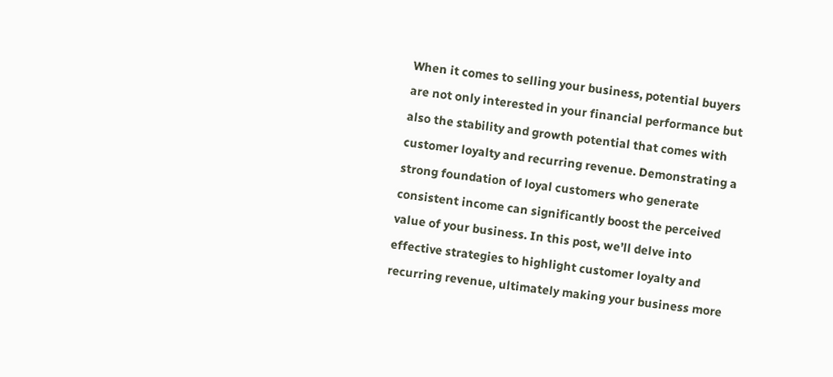When it comes to selling your business, potential buyers are not only interested in your financial performance but also the stability and growth potential that comes with customer loyalty and recurring revenue. Demonstrating a strong foundation of loyal customers who generate consistent income can significantly boost the perceived value of your business. In this post, we’ll delve into effective strategies to highlight customer loyalty and recurring revenue, ultimately making your business more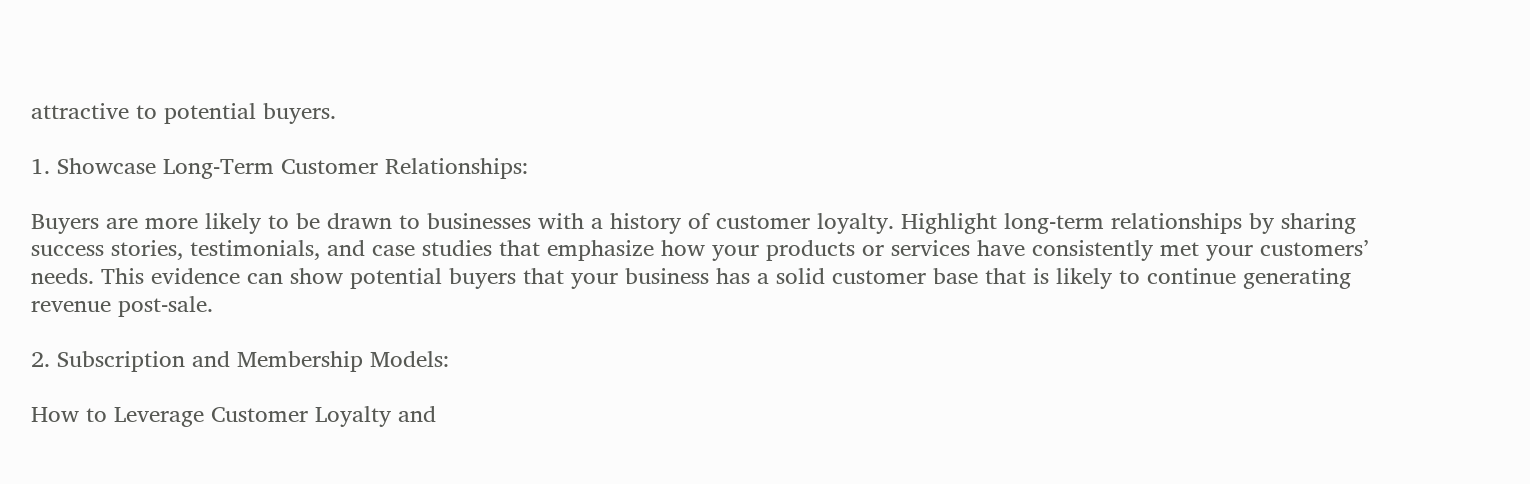attractive to potential buyers.

1. Showcase Long-Term Customer Relationships:

Buyers are more likely to be drawn to businesses with a history of customer loyalty. Highlight long-term relationships by sharing success stories, testimonials, and case studies that emphasize how your products or services have consistently met your customers’ needs. This evidence can show potential buyers that your business has a solid customer base that is likely to continue generating revenue post-sale.

2. Subscription and Membership Models:

How to Leverage Customer Loyalty and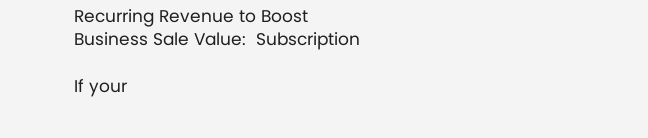Recurring Revenue to Boost Business Sale Value:  Subscription

If your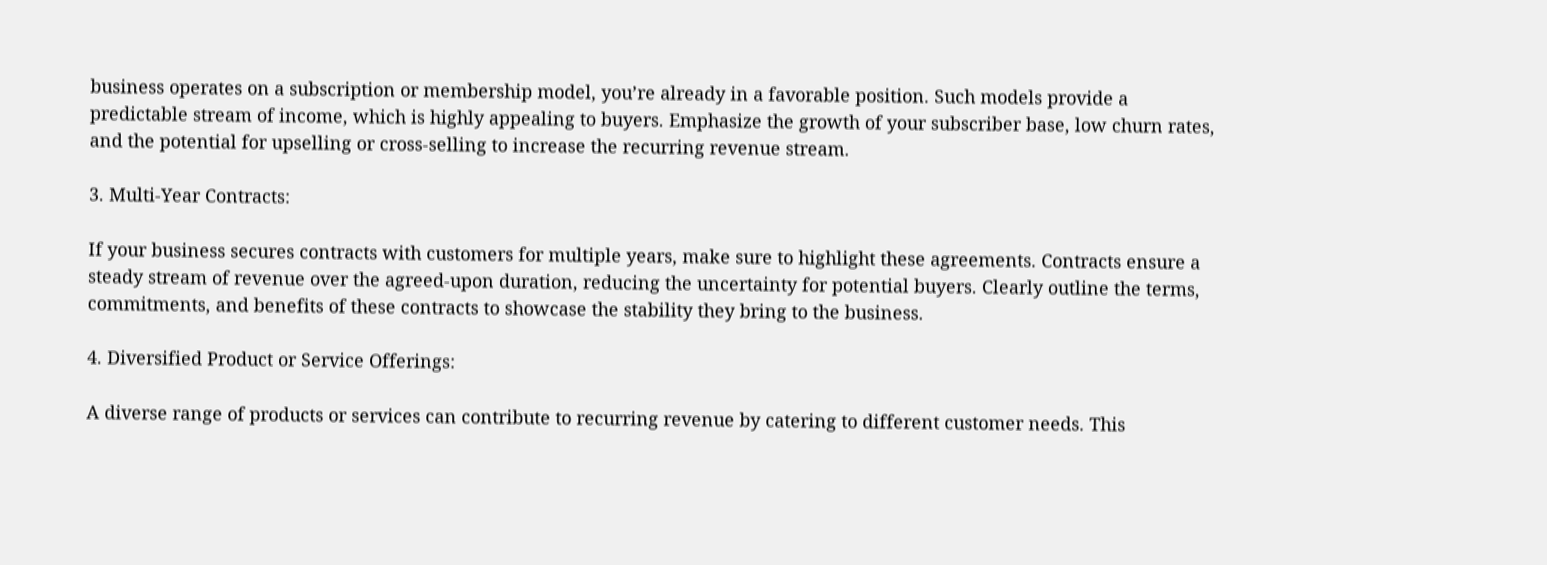business operates on a subscription or membership model, you’re already in a favorable position. Such models provide a predictable stream of income, which is highly appealing to buyers. Emphasize the growth of your subscriber base, low churn rates, and the potential for upselling or cross-selling to increase the recurring revenue stream.

3. Multi-Year Contracts:

If your business secures contracts with customers for multiple years, make sure to highlight these agreements. Contracts ensure a steady stream of revenue over the agreed-upon duration, reducing the uncertainty for potential buyers. Clearly outline the terms, commitments, and benefits of these contracts to showcase the stability they bring to the business.

4. Diversified Product or Service Offerings:

A diverse range of products or services can contribute to recurring revenue by catering to different customer needs. This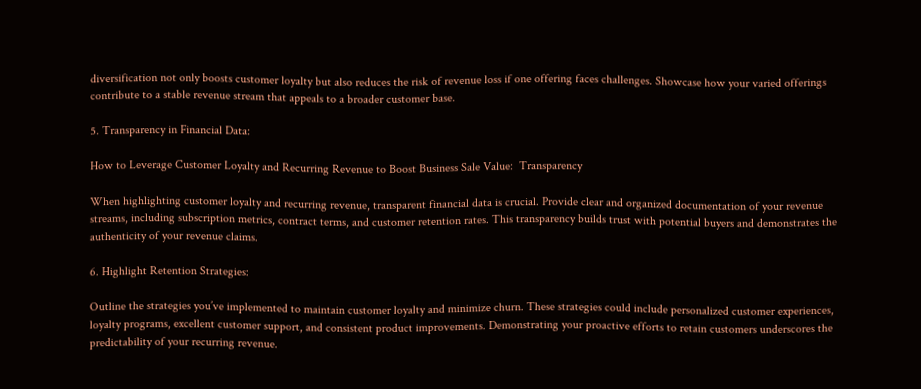diversification not only boosts customer loyalty but also reduces the risk of revenue loss if one offering faces challenges. Showcase how your varied offerings contribute to a stable revenue stream that appeals to a broader customer base.

5. Transparency in Financial Data:

How to Leverage Customer Loyalty and Recurring Revenue to Boost Business Sale Value:  Transparency

When highlighting customer loyalty and recurring revenue, transparent financial data is crucial. Provide clear and organized documentation of your revenue streams, including subscription metrics, contract terms, and customer retention rates. This transparency builds trust with potential buyers and demonstrates the authenticity of your revenue claims.

6. Highlight Retention Strategies:

Outline the strategies you’ve implemented to maintain customer loyalty and minimize churn. These strategies could include personalized customer experiences, loyalty programs, excellent customer support, and consistent product improvements. Demonstrating your proactive efforts to retain customers underscores the predictability of your recurring revenue.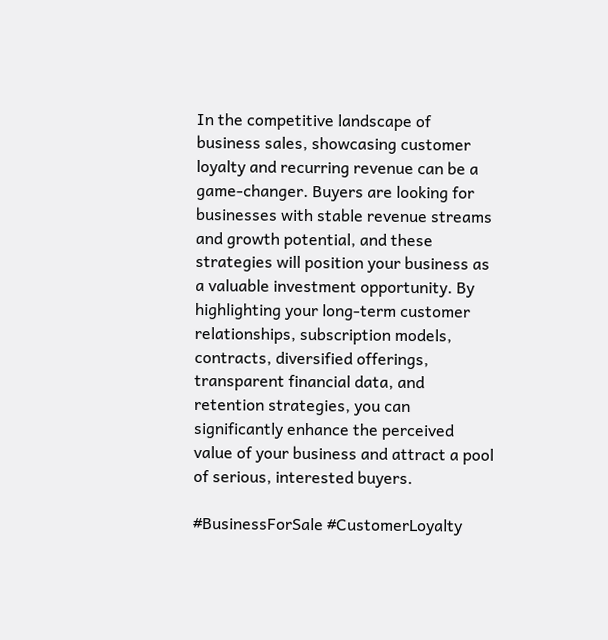In the competitive landscape of business sales, showcasing customer loyalty and recurring revenue can be a game-changer. Buyers are looking for businesses with stable revenue streams and growth potential, and these strategies will position your business as a valuable investment opportunity. By highlighting your long-term customer relationships, subscription models, contracts, diversified offerings, transparent financial data, and retention strategies, you can significantly enhance the perceived value of your business and attract a pool of serious, interested buyers.

#BusinessForSale #CustomerLoyalty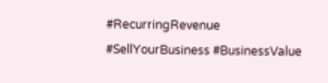#RecurringRevenue #SellYourBusiness #BusinessValue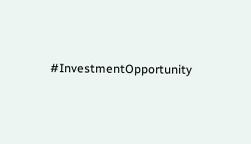#InvestmentOpportunity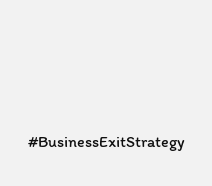#BusinessExitStrategy